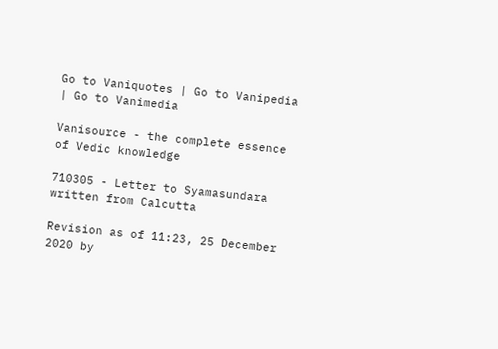Go to Vaniquotes | Go to Vanipedia | Go to Vanimedia

Vanisource - the complete essence of Vedic knowledge

710305 - Letter to Syamasundara written from Calcutta

Revision as of 11:23, 25 December 2020 by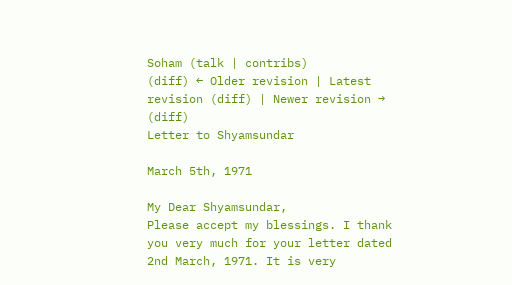Soham (talk | contribs)
(diff) ← Older revision | Latest revision (diff) | Newer revision → (diff)
Letter to Shyamsundar

March 5th, 1971

My Dear Shyamsundar,
Please accept my blessings. I thank you very much for your letter dated 2nd March, 1971. It is very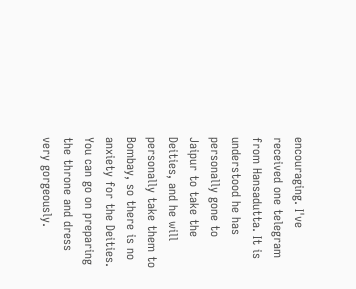encouraging. I've received one telegram from Hansadutta. It is understood he has personally gone to Jaipur to take the Deities, and he will personally take them to Bombay, so there is no anxiety for the Deities. You can go on preparing the throne and dress very gorgeously.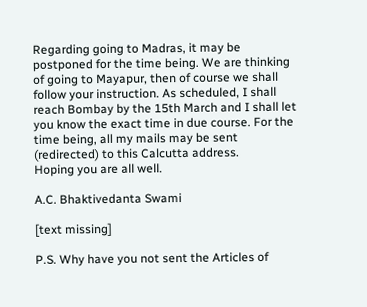Regarding going to Madras, it may be postponed for the time being. We are thinking of going to Mayapur, then of course we shall follow your instruction. As scheduled, I shall reach Bombay by the 15th March and I shall let you know the exact time in due course. For the time being, all my mails may be sent (redirected) to this Calcutta address.
Hoping you are all well.

A.C. Bhaktivedanta Swami

[text missing]

P.S. Why have you not sent the Articles of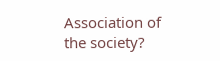Association of the society?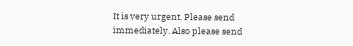It is very urgent. Please send immediately. Also please send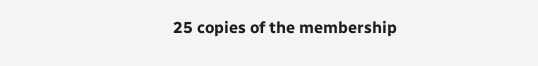25 copies of the membership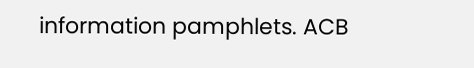information pamphlets. ACB